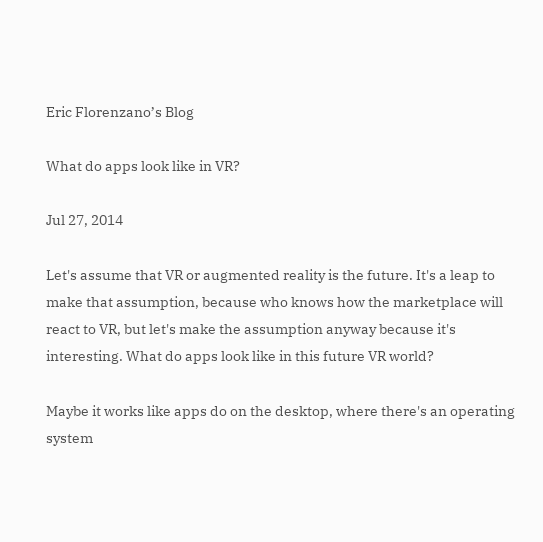Eric Florenzano’s Blog

What do apps look like in VR?

Jul 27, 2014

Let's assume that VR or augmented reality is the future. It's a leap to make that assumption, because who knows how the marketplace will react to VR, but let's make the assumption anyway because it's interesting. What do apps look like in this future VR world?

Maybe it works like apps do on the desktop, where there's an operating system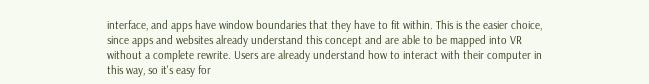interface, and apps have window boundaries that they have to fit within. This is the easier choice, since apps and websites already understand this concept and are able to be mapped into VR without a complete rewrite. Users are already understand how to interact with their computer in this way, so it's easy for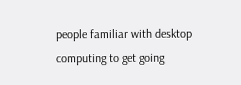people familiar with desktop computing to get going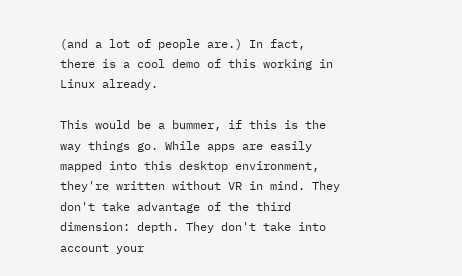(and a lot of people are.) In fact, there is a cool demo of this working in Linux already.

This would be a bummer, if this is the way things go. While apps are easily mapped into this desktop environment, they're written without VR in mind. They don't take advantage of the third dimension: depth. They don't take into account your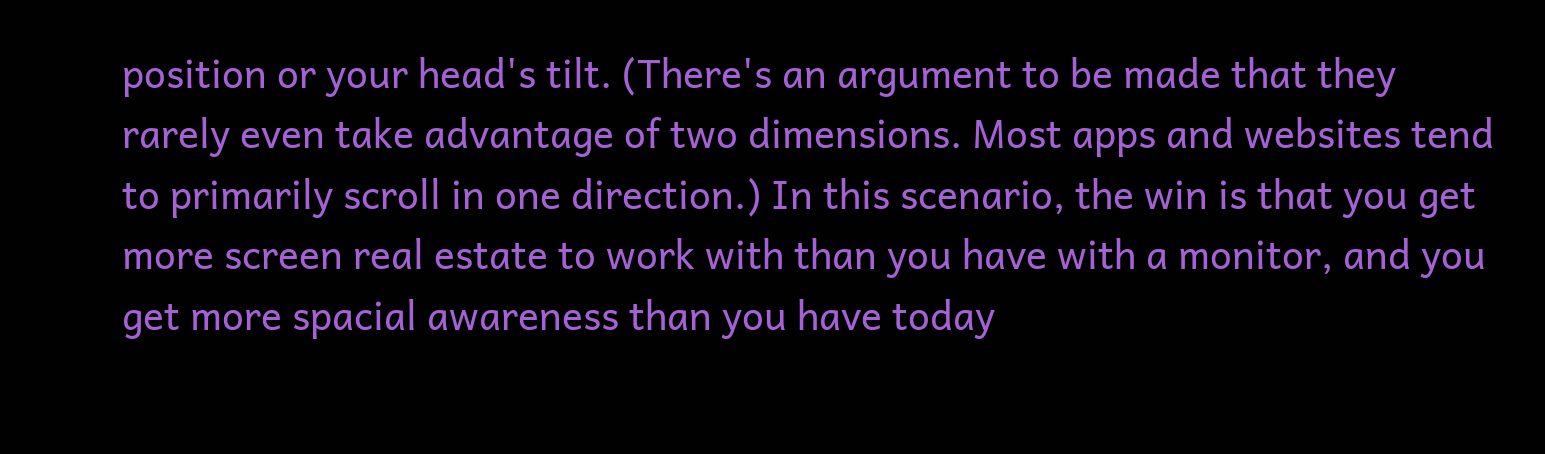position or your head's tilt. (There's an argument to be made that they rarely even take advantage of two dimensions. Most apps and websites tend to primarily scroll in one direction.) In this scenario, the win is that you get more screen real estate to work with than you have with a monitor, and you get more spacial awareness than you have today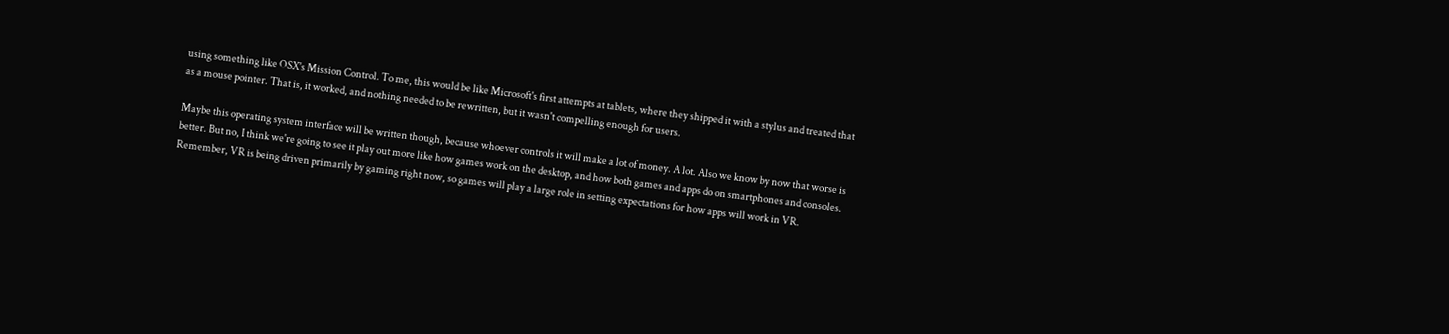using something like OSX's Mission Control. To me, this would be like Microsoft's first attempts at tablets, where they shipped it with a stylus and treated that as a mouse pointer. That is, it worked, and nothing needed to be rewritten, but it wasn't compelling enough for users.

Maybe this operating system interface will be written though, because whoever controls it will make a lot of money. A lot. Also we know by now that worse is better. But no, I think we're going to see it play out more like how games work on the desktop, and how both games and apps do on smartphones and consoles. Remember, VR is being driven primarily by gaming right now, so games will play a large role in setting expectations for how apps will work in VR.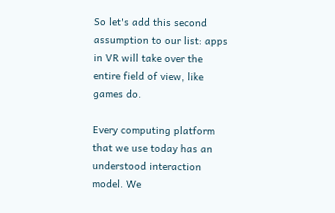So let's add this second assumption to our list: apps in VR will take over the entire field of view, like games do.

Every computing platform that we use today has an understood interaction model. We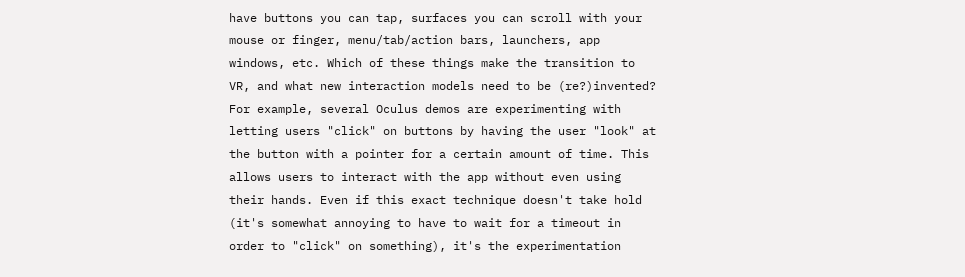have buttons you can tap, surfaces you can scroll with your mouse or finger, menu/tab/action bars, launchers, app windows, etc. Which of these things make the transition to VR, and what new interaction models need to be (re?)invented? For example, several Oculus demos are experimenting with letting users "click" on buttons by having the user "look" at the button with a pointer for a certain amount of time. This allows users to interact with the app without even using their hands. Even if this exact technique doesn't take hold (it's somewhat annoying to have to wait for a timeout in order to "click" on something), it's the experimentation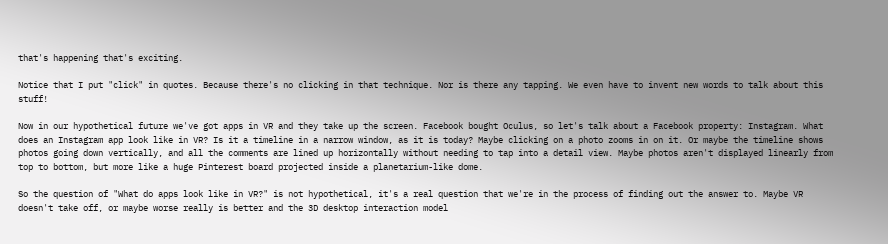that's happening that's exciting.

Notice that I put "click" in quotes. Because there's no clicking in that technique. Nor is there any tapping. We even have to invent new words to talk about this stuff!

Now in our hypothetical future we've got apps in VR and they take up the screen. Facebook bought Oculus, so let's talk about a Facebook property: Instagram. What does an Instagram app look like in VR? Is it a timeline in a narrow window, as it is today? Maybe clicking on a photo zooms in on it. Or maybe the timeline shows photos going down vertically, and all the comments are lined up horizontally without needing to tap into a detail view. Maybe photos aren't displayed linearly from top to bottom, but more like a huge Pinterest board projected inside a planetarium-like dome.

So the question of "What do apps look like in VR?" is not hypothetical, it's a real question that we're in the process of finding out the answer to. Maybe VR doesn't take off, or maybe worse really is better and the 3D desktop interaction model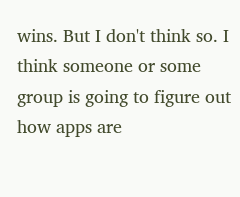wins. But I don't think so. I think someone or some group is going to figure out how apps are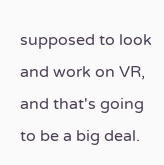supposed to look and work on VR, and that's going to be a big deal.